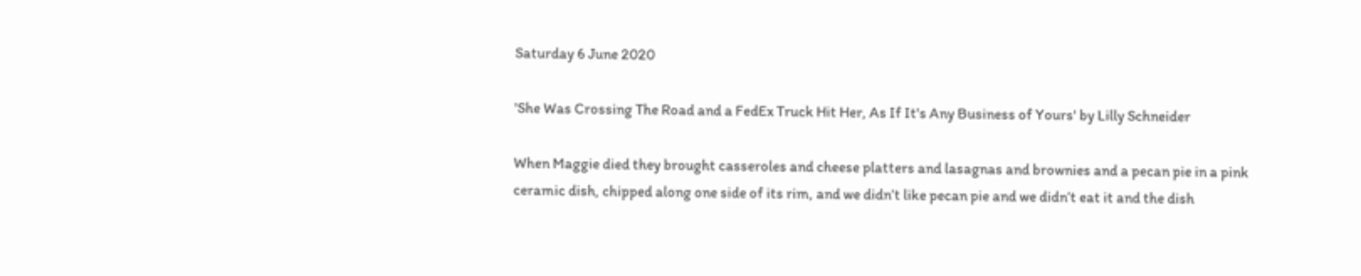Saturday 6 June 2020

'She Was Crossing The Road and a FedEx Truck Hit Her, As If It's Any Business of Yours' by Lilly Schneider

When Maggie died they brought casseroles and cheese platters and lasagnas and brownies and a pecan pie in a pink ceramic dish, chipped along one side of its rim, and we didn’t like pecan pie and we didn’t eat it and the dish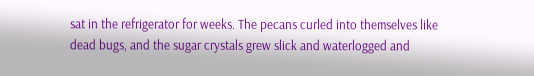sat in the refrigerator for weeks. The pecans curled into themselves like dead bugs, and the sugar crystals grew slick and waterlogged and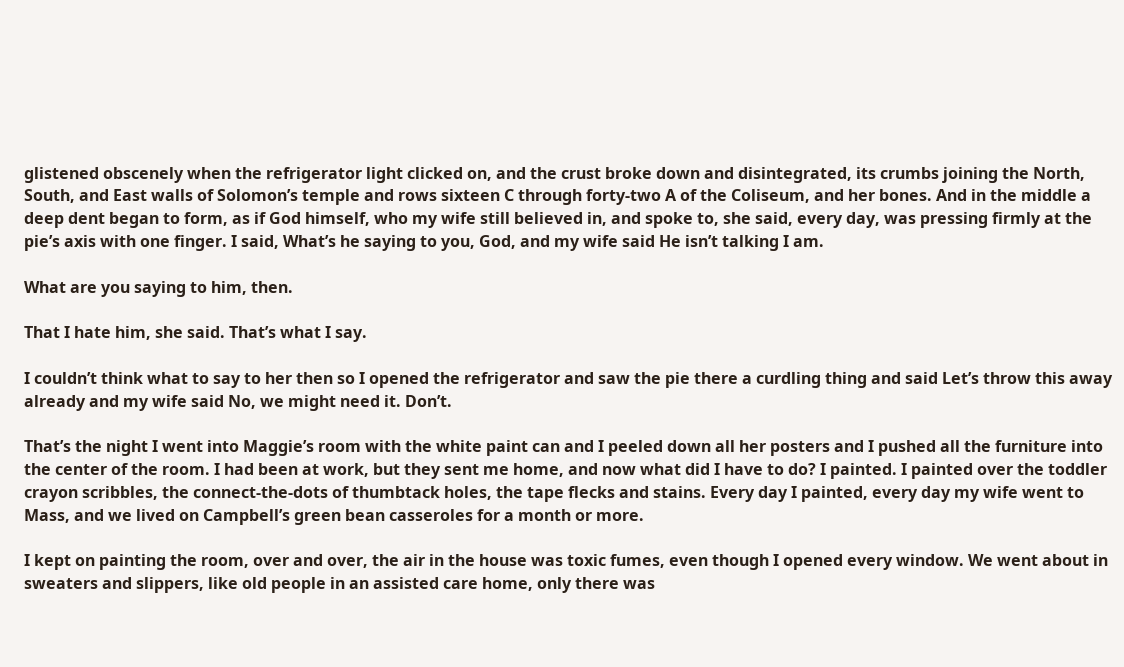glistened obscenely when the refrigerator light clicked on, and the crust broke down and disintegrated, its crumbs joining the North, South, and East walls of Solomon’s temple and rows sixteen C through forty-two A of the Coliseum, and her bones. And in the middle a deep dent began to form, as if God himself, who my wife still believed in, and spoke to, she said, every day, was pressing firmly at the pie’s axis with one finger. I said, What’s he saying to you, God, and my wife said He isn’t talking I am.

What are you saying to him, then.

That I hate him, she said. That’s what I say.

I couldn’t think what to say to her then so I opened the refrigerator and saw the pie there a curdling thing and said Let’s throw this away already and my wife said No, we might need it. Don’t.

That’s the night I went into Maggie’s room with the white paint can and I peeled down all her posters and I pushed all the furniture into the center of the room. I had been at work, but they sent me home, and now what did I have to do? I painted. I painted over the toddler crayon scribbles, the connect-the-dots of thumbtack holes, the tape flecks and stains. Every day I painted, every day my wife went to Mass, and we lived on Campbell’s green bean casseroles for a month or more.

I kept on painting the room, over and over, the air in the house was toxic fumes, even though I opened every window. We went about in sweaters and slippers, like old people in an assisted care home, only there was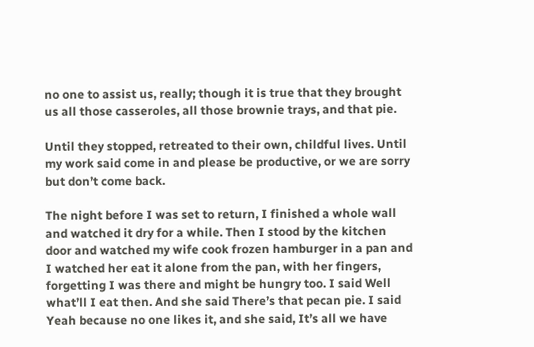no one to assist us, really; though it is true that they brought us all those casseroles, all those brownie trays, and that pie.

Until they stopped, retreated to their own, childful lives. Until my work said come in and please be productive, or we are sorry but don’t come back.

The night before I was set to return, I finished a whole wall and watched it dry for a while. Then I stood by the kitchen door and watched my wife cook frozen hamburger in a pan and I watched her eat it alone from the pan, with her fingers, forgetting I was there and might be hungry too. I said Well what’ll I eat then. And she said There’s that pecan pie. I said Yeah because no one likes it, and she said, It’s all we have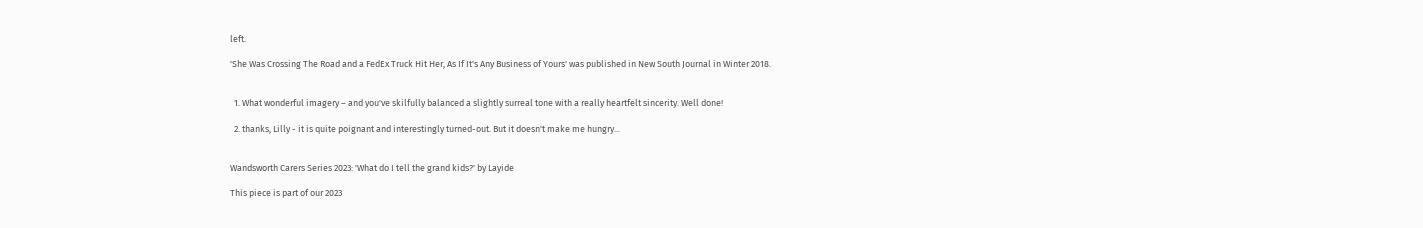left.

'She Was Crossing The Road and a FedEx Truck Hit Her, As If It's Any Business of Yours' was published in New South Journal in Winter 2018.


  1. What wonderful imagery – and you've skilfully balanced a slightly surreal tone with a really heartfelt sincerity. Well done!

  2. thanks, Lilly - it is quite poignant and interestingly turned-out. But it doesn't make me hungry...


Wandsworth Carers Series 2023: 'What do I tell the grand kids?' by Layide

This piece is part of our 2023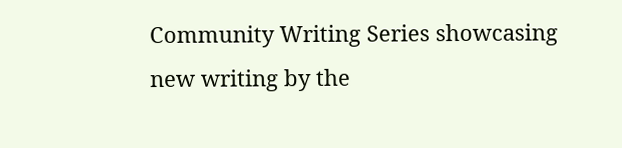Community Writing Series showcasing new writing by the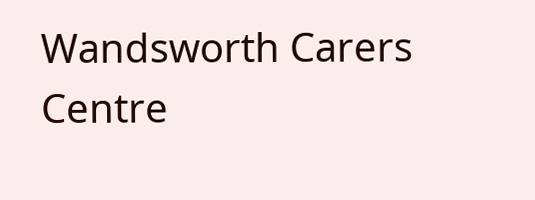Wandsworth Carers Centre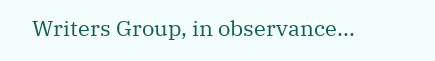Writers Group, in observance...